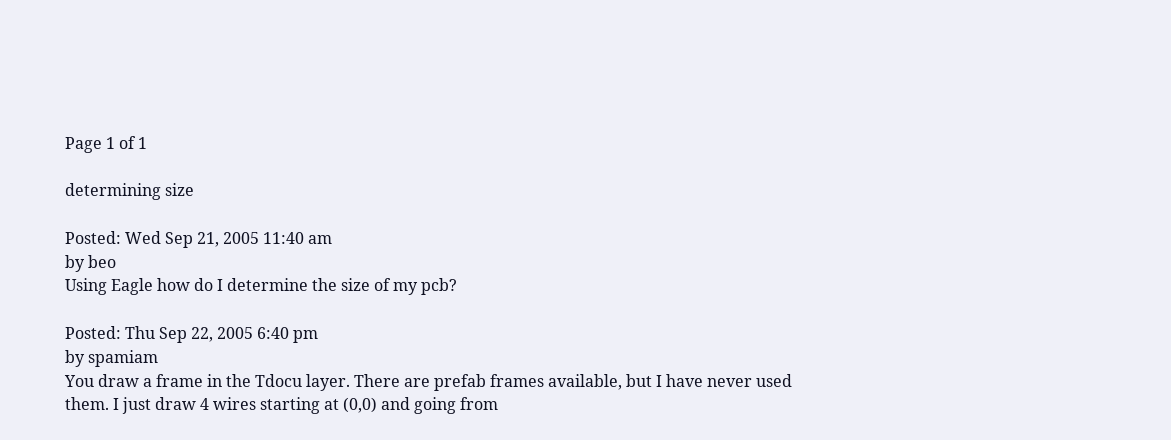Page 1 of 1

determining size

Posted: Wed Sep 21, 2005 11:40 am
by beo
Using Eagle how do I determine the size of my pcb?

Posted: Thu Sep 22, 2005 6:40 pm
by spamiam
You draw a frame in the Tdocu layer. There are prefab frames available, but I have never used them. I just draw 4 wires starting at (0,0) and going from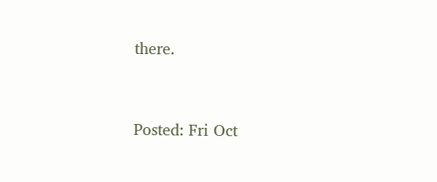there.


Posted: Fri Oct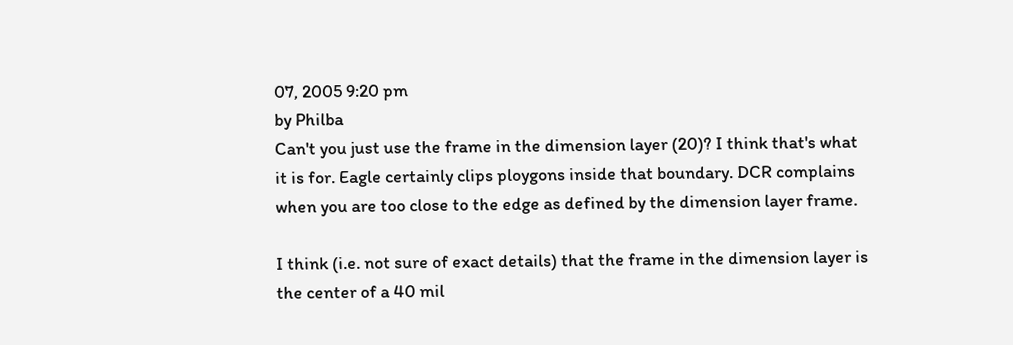07, 2005 9:20 pm
by Philba
Can't you just use the frame in the dimension layer (20)? I think that's what it is for. Eagle certainly clips ploygons inside that boundary. DCR complains when you are too close to the edge as defined by the dimension layer frame.

I think (i.e. not sure of exact details) that the frame in the dimension layer is the center of a 40 mil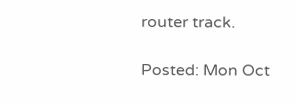router track.

Posted: Mon Oct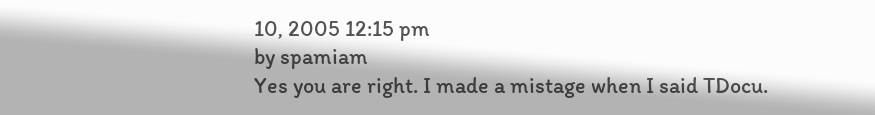10, 2005 12:15 pm
by spamiam
Yes you are right. I made a mistage when I said TDocu.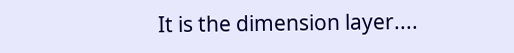It is the dimension layer....